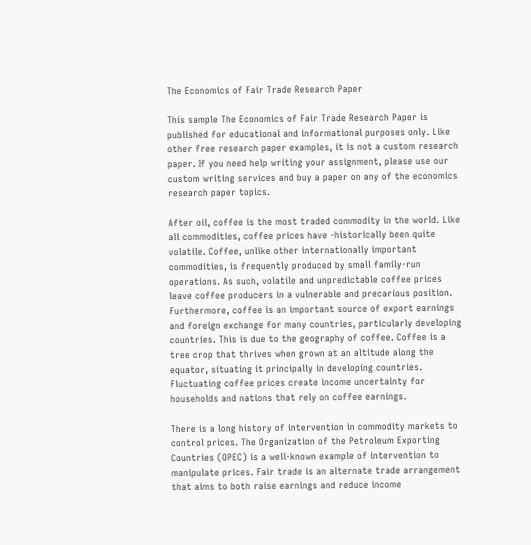The Economics of Fair Trade Research Paper

This sample The Economics of Fair Trade Research Paper is published for educational and informational purposes only. Like other free research paper examples, it is not a custom research paper. If you need help writing your assignment, please use our custom writing services and buy a paper on any of the economics research paper topics.

After oil, coffee is the most traded commodity in the world. Like all commodities, coffee prices have -historically been quite volatile. Coffee, unlike other internationally important commodities, is frequently produced by small family-run operations. As such, volatile and unpredictable coffee prices leave coffee producers in a vulnerable and precarious position. Furthermore, coffee is an important source of export earnings and foreign exchange for many countries, particularly developing countries. This is due to the geography of coffee. Coffee is a tree crop that thrives when grown at an altitude along the equator, situating it principally in developing countries. Fluctuating coffee prices create income uncertainty for households and nations that rely on coffee earnings.

There is a long history of intervention in commodity markets to control prices. The Organization of the Petroleum Exporting Countries (OPEC) is a well-known example of intervention to manipulate prices. Fair trade is an alternate trade arrangement that aims to both raise earnings and reduce income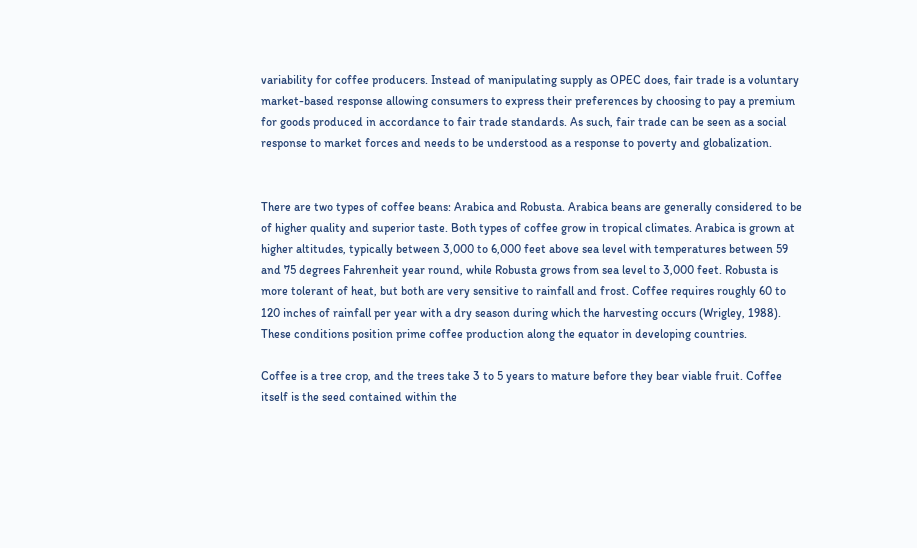variability for coffee producers. Instead of manipulating supply as OPEC does, fair trade is a voluntary market-based response allowing consumers to express their preferences by choosing to pay a premium for goods produced in accordance to fair trade standards. As such, fair trade can be seen as a social response to market forces and needs to be understood as a response to poverty and globalization.


There are two types of coffee beans: Arabica and Robusta. Arabica beans are generally considered to be of higher quality and superior taste. Both types of coffee grow in tropical climates. Arabica is grown at higher altitudes, typically between 3,000 to 6,000 feet above sea level with temperatures between 59 and 75 degrees Fahrenheit year round, while Robusta grows from sea level to 3,000 feet. Robusta is more tolerant of heat, but both are very sensitive to rainfall and frost. Coffee requires roughly 60 to 120 inches of rainfall per year with a dry season during which the harvesting occurs (Wrigley, 1988). These conditions position prime coffee production along the equator in developing countries.

Coffee is a tree crop, and the trees take 3 to 5 years to mature before they bear viable fruit. Coffee itself is the seed contained within the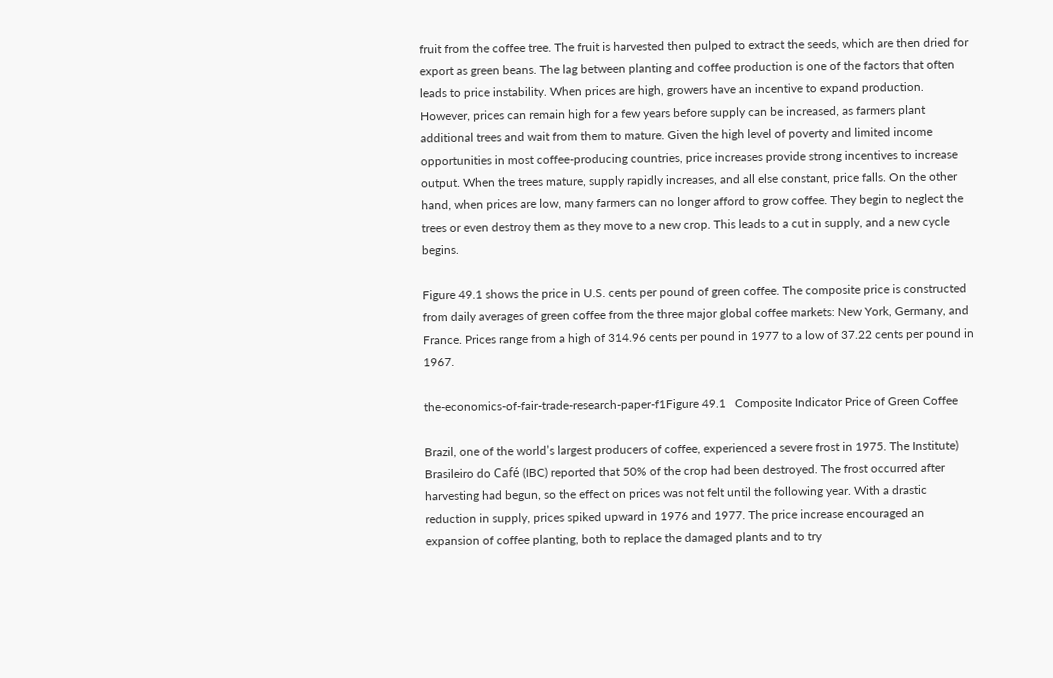fruit from the coffee tree. The fruit is harvested then pulped to extract the seeds, which are then dried for export as green beans. The lag between planting and coffee production is one of the factors that often leads to price instability. When prices are high, growers have an incentive to expand production. However, prices can remain high for a few years before supply can be increased, as farmers plant additional trees and wait from them to mature. Given the high level of poverty and limited income opportunities in most coffee-producing countries, price increases provide strong incentives to increase output. When the trees mature, supply rapidly increases, and all else constant, price falls. On the other hand, when prices are low, many farmers can no longer afford to grow coffee. They begin to neglect the trees or even destroy them as they move to a new crop. This leads to a cut in supply, and a new cycle begins.

Figure 49.1 shows the price in U.S. cents per pound of green coffee. The composite price is constructed from daily averages of green coffee from the three major global coffee markets: New York, Germany, and France. Prices range from a high of 314.96 cents per pound in 1977 to a low of 37.22 cents per pound in 1967.

the-economics-of-fair-trade-research-paper-f1Figure 49.1   Composite Indicator Price of Green Coffee

Brazil, one of the world’s largest producers of coffee, experienced a severe frost in 1975. The Institute) Brasileiro do Café (IBC) reported that 50% of the crop had been destroyed. The frost occurred after harvesting had begun, so the effect on prices was not felt until the following year. With a drastic reduction in supply, prices spiked upward in 1976 and 1977. The price increase encouraged an expansion of coffee planting, both to replace the damaged plants and to try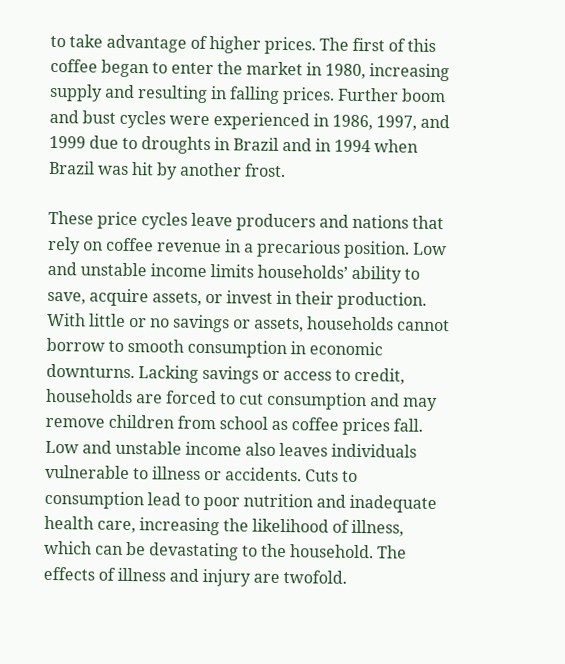to take advantage of higher prices. The first of this coffee began to enter the market in 1980, increasing supply and resulting in falling prices. Further boom and bust cycles were experienced in 1986, 1997, and 1999 due to droughts in Brazil and in 1994 when Brazil was hit by another frost.

These price cycles leave producers and nations that rely on coffee revenue in a precarious position. Low and unstable income limits households’ ability to save, acquire assets, or invest in their production. With little or no savings or assets, households cannot borrow to smooth consumption in economic downturns. Lacking savings or access to credit, households are forced to cut consumption and may remove children from school as coffee prices fall. Low and unstable income also leaves individuals vulnerable to illness or accidents. Cuts to consumption lead to poor nutrition and inadequate health care, increasing the likelihood of illness, which can be devastating to the household. The effects of illness and injury are twofold.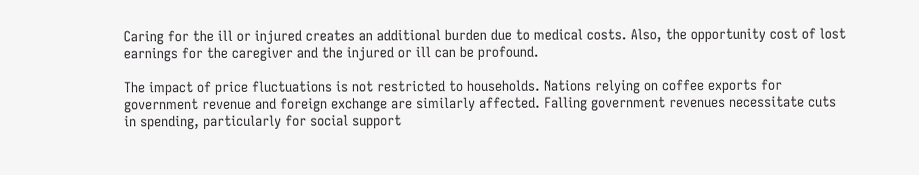Caring for the ill or injured creates an additional burden due to medical costs. Also, the opportunity cost of lost earnings for the caregiver and the injured or ill can be profound.

The impact of price fluctuations is not restricted to households. Nations relying on coffee exports for government revenue and foreign exchange are similarly affected. Falling government revenues necessitate cuts in spending, particularly for social support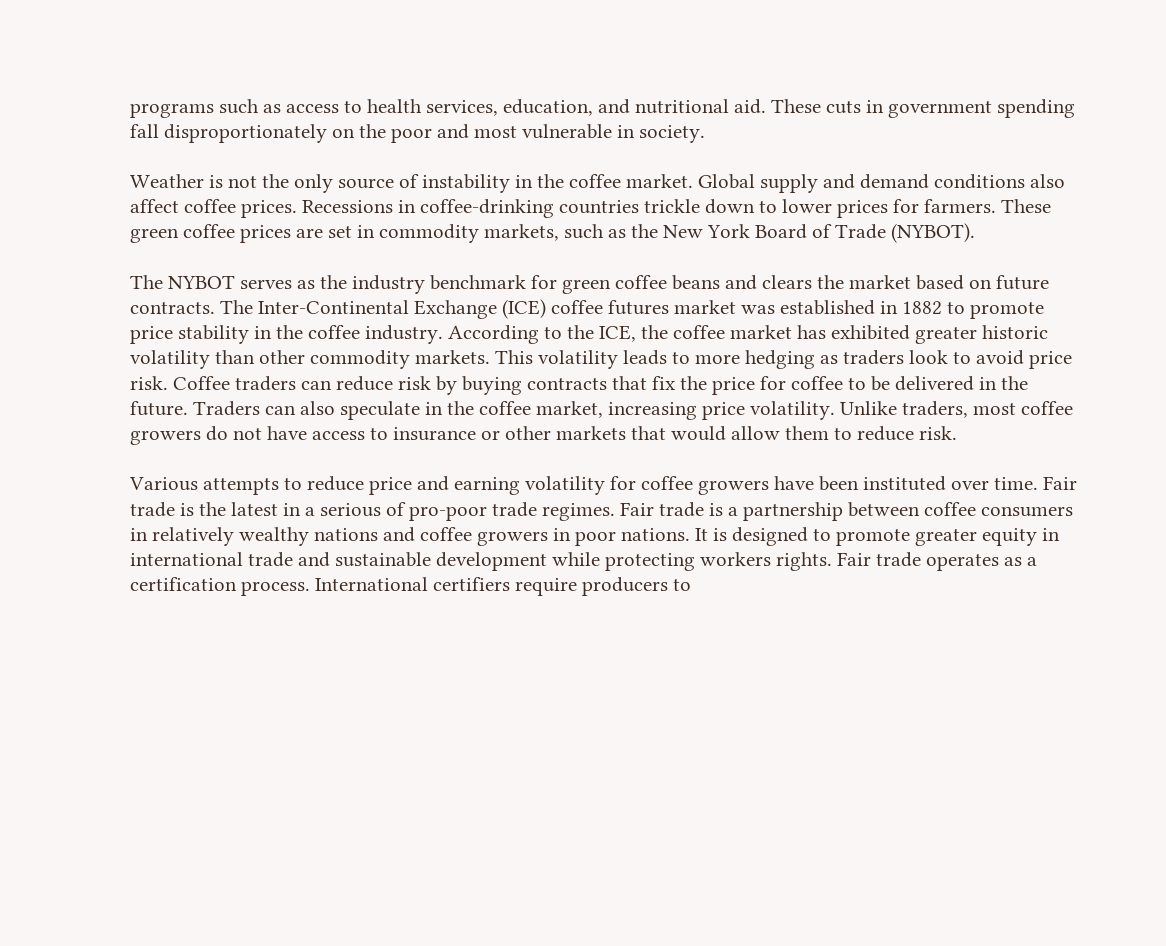programs such as access to health services, education, and nutritional aid. These cuts in government spending fall disproportionately on the poor and most vulnerable in society.

Weather is not the only source of instability in the coffee market. Global supply and demand conditions also affect coffee prices. Recessions in coffee-drinking countries trickle down to lower prices for farmers. These green coffee prices are set in commodity markets, such as the New York Board of Trade (NYBOT).

The NYBOT serves as the industry benchmark for green coffee beans and clears the market based on future contracts. The Inter-Continental Exchange (ICE) coffee futures market was established in 1882 to promote price stability in the coffee industry. According to the ICE, the coffee market has exhibited greater historic volatility than other commodity markets. This volatility leads to more hedging as traders look to avoid price risk. Coffee traders can reduce risk by buying contracts that fix the price for coffee to be delivered in the future. Traders can also speculate in the coffee market, increasing price volatility. Unlike traders, most coffee growers do not have access to insurance or other markets that would allow them to reduce risk.

Various attempts to reduce price and earning volatility for coffee growers have been instituted over time. Fair trade is the latest in a serious of pro-poor trade regimes. Fair trade is a partnership between coffee consumers in relatively wealthy nations and coffee growers in poor nations. It is designed to promote greater equity in international trade and sustainable development while protecting workers rights. Fair trade operates as a certification process. International certifiers require producers to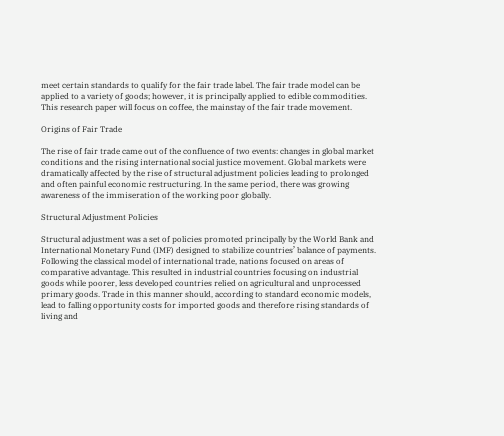meet certain standards to qualify for the fair trade label. The fair trade model can be applied to a variety of goods; however, it is principally applied to edible commodities. This research paper will focus on coffee, the mainstay of the fair trade movement.

Origins of Fair Trade

The rise of fair trade came out of the confluence of two events: changes in global market conditions and the rising international social justice movement. Global markets were dramatically affected by the rise of structural adjustment policies leading to prolonged and often painful economic restructuring. In the same period, there was growing awareness of the immiseration of the working poor globally.

Structural Adjustment Policies

Structural adjustment was a set of policies promoted principally by the World Bank and International Monetary Fund (IMF) designed to stabilize countries’ balance of payments. Following the classical model of international trade, nations focused on areas of comparative advantage. This resulted in industrial countries focusing on industrial goods while poorer, less developed countries relied on agricultural and unprocessed primary goods. Trade in this manner should, according to standard economic models, lead to falling opportunity costs for imported goods and therefore rising standards of living and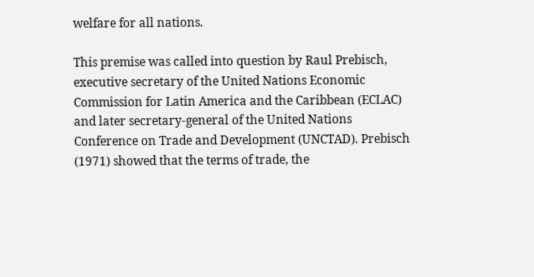welfare for all nations.

This premise was called into question by Raul Prebisch, executive secretary of the United Nations Economic Commission for Latin America and the Caribbean (ECLAC) and later secretary-general of the United Nations Conference on Trade and Development (UNCTAD). Prebisch (1971) showed that the terms of trade, the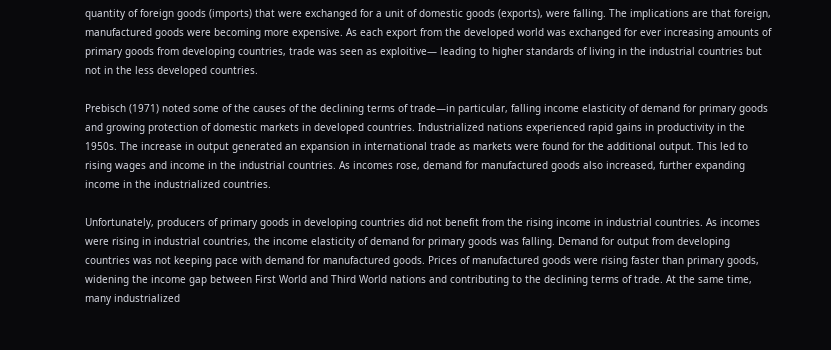quantity of foreign goods (imports) that were exchanged for a unit of domestic goods (exports), were falling. The implications are that foreign, manufactured goods were becoming more expensive. As each export from the developed world was exchanged for ever increasing amounts of primary goods from developing countries, trade was seen as exploitive— leading to higher standards of living in the industrial countries but not in the less developed countries.

Prebisch (1971) noted some of the causes of the declining terms of trade—in particular, falling income elasticity of demand for primary goods and growing protection of domestic markets in developed countries. Industrialized nations experienced rapid gains in productivity in the 1950s. The increase in output generated an expansion in international trade as markets were found for the additional output. This led to rising wages and income in the industrial countries. As incomes rose, demand for manufactured goods also increased, further expanding income in the industrialized countries.

Unfortunately, producers of primary goods in developing countries did not benefit from the rising income in industrial countries. As incomes were rising in industrial countries, the income elasticity of demand for primary goods was falling. Demand for output from developing countries was not keeping pace with demand for manufactured goods. Prices of manufactured goods were rising faster than primary goods, widening the income gap between First World and Third World nations and contributing to the declining terms of trade. At the same time, many industrialized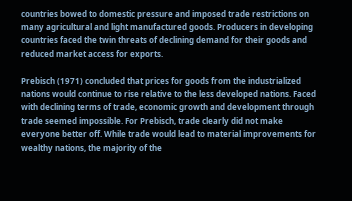countries bowed to domestic pressure and imposed trade restrictions on many agricultural and light manufactured goods. Producers in developing countries faced the twin threats of declining demand for their goods and reduced market access for exports.

Prebisch (1971) concluded that prices for goods from the industrialized nations would continue to rise relative to the less developed nations. Faced with declining terms of trade, economic growth and development through trade seemed impossible. For Prebisch, trade clearly did not make everyone better off. While trade would lead to material improvements for wealthy nations, the majority of the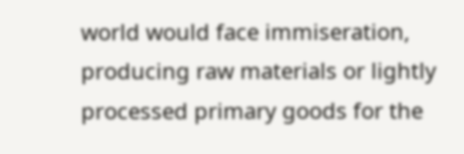world would face immiseration, producing raw materials or lightly processed primary goods for the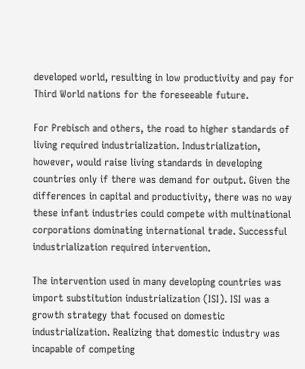developed world, resulting in low productivity and pay for Third World nations for the foreseeable future.

For Prebisch and others, the road to higher standards of living required industrialization. Industrialization, however, would raise living standards in developing countries only if there was demand for output. Given the differences in capital and productivity, there was no way these infant industries could compete with multinational corporations dominating international trade. Successful industrialization required intervention.

The intervention used in many developing countries was import substitution industrialization (ISI). ISI was a growth strategy that focused on domestic industrialization. Realizing that domestic industry was incapable of competing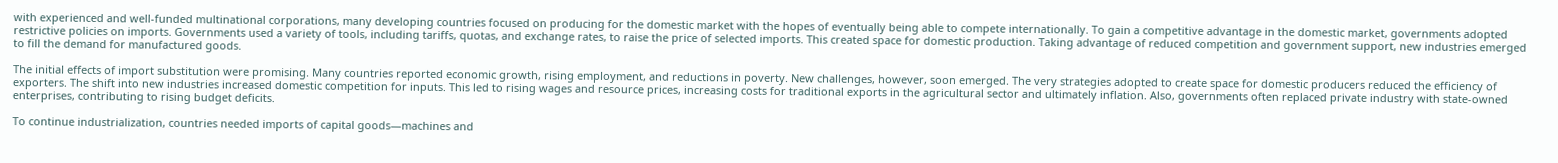with experienced and well-funded multinational corporations, many developing countries focused on producing for the domestic market with the hopes of eventually being able to compete internationally. To gain a competitive advantage in the domestic market, governments adopted restrictive policies on imports. Governments used a variety of tools, including tariffs, quotas, and exchange rates, to raise the price of selected imports. This created space for domestic production. Taking advantage of reduced competition and government support, new industries emerged to fill the demand for manufactured goods.

The initial effects of import substitution were promising. Many countries reported economic growth, rising employment, and reductions in poverty. New challenges, however, soon emerged. The very strategies adopted to create space for domestic producers reduced the efficiency of exporters. The shift into new industries increased domestic competition for inputs. This led to rising wages and resource prices, increasing costs for traditional exports in the agricultural sector and ultimately inflation. Also, governments often replaced private industry with state-owned enterprises, contributing to rising budget deficits.

To continue industrialization, countries needed imports of capital goods—machines and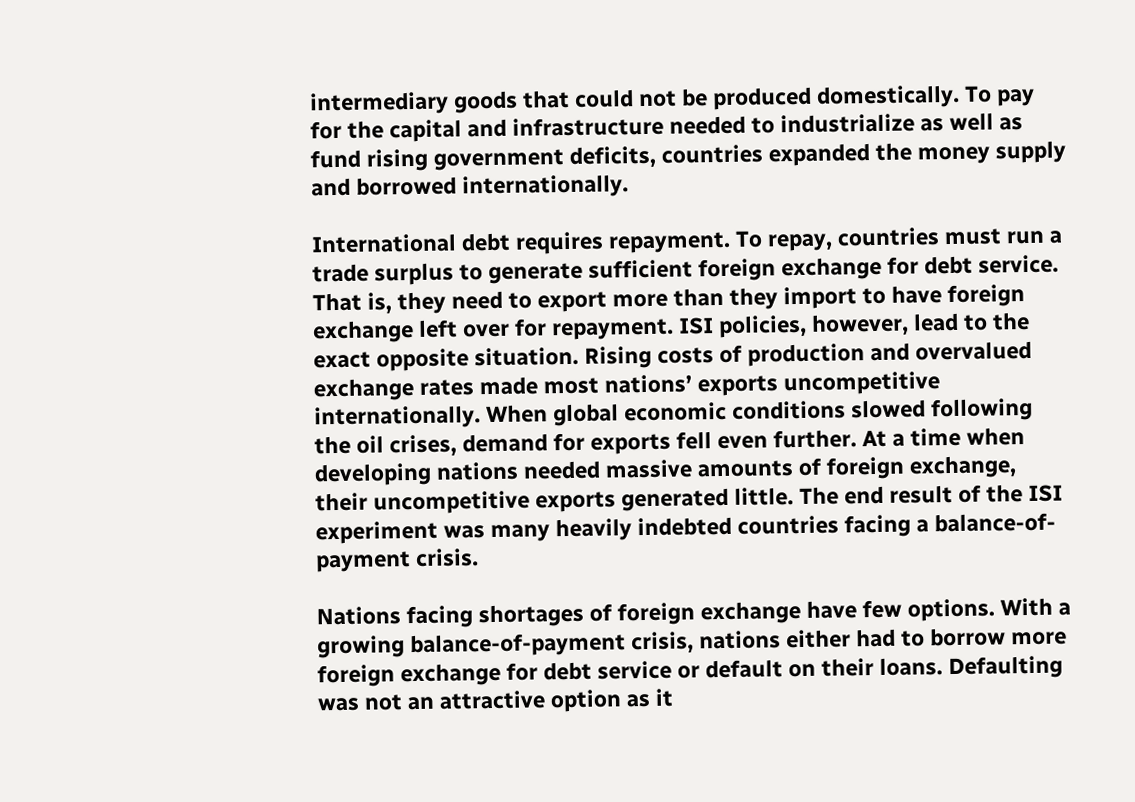intermediary goods that could not be produced domestically. To pay for the capital and infrastructure needed to industrialize as well as fund rising government deficits, countries expanded the money supply and borrowed internationally.

International debt requires repayment. To repay, countries must run a trade surplus to generate sufficient foreign exchange for debt service. That is, they need to export more than they import to have foreign exchange left over for repayment. ISI policies, however, lead to the exact opposite situation. Rising costs of production and overvalued exchange rates made most nations’ exports uncompetitive internationally. When global economic conditions slowed following the oil crises, demand for exports fell even further. At a time when developing nations needed massive amounts of foreign exchange, their uncompetitive exports generated little. The end result of the ISI experiment was many heavily indebted countries facing a balance-of-payment crisis.

Nations facing shortages of foreign exchange have few options. With a growing balance-of-payment crisis, nations either had to borrow more foreign exchange for debt service or default on their loans. Defaulting was not an attractive option as it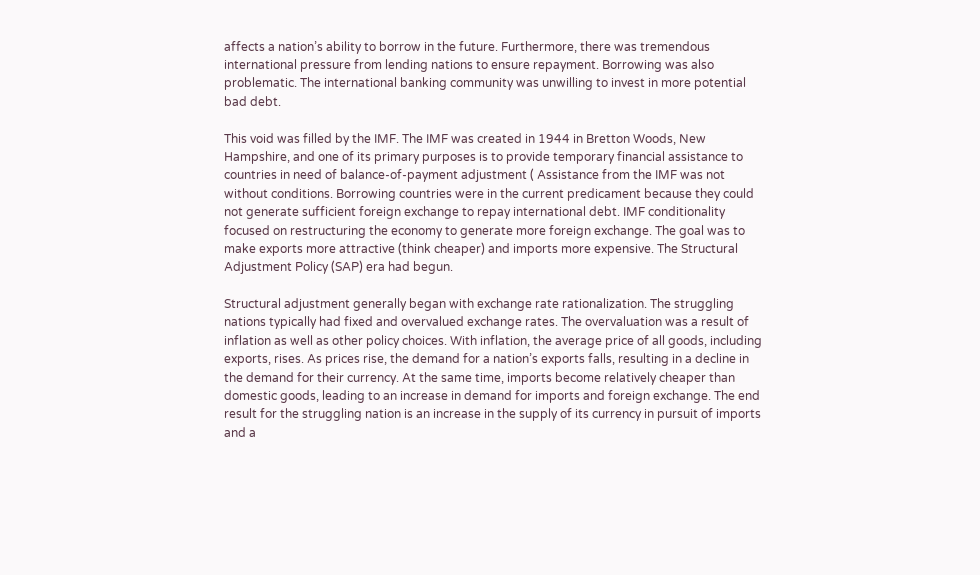affects a nation’s ability to borrow in the future. Furthermore, there was tremendous international pressure from lending nations to ensure repayment. Borrowing was also problematic. The international banking community was unwilling to invest in more potential bad debt.

This void was filled by the IMF. The IMF was created in 1944 in Bretton Woods, New Hampshire, and one of its primary purposes is to provide temporary financial assistance to countries in need of balance-of-payment adjustment ( Assistance from the IMF was not without conditions. Borrowing countries were in the current predicament because they could not generate sufficient foreign exchange to repay international debt. IMF conditionality focused on restructuring the economy to generate more foreign exchange. The goal was to make exports more attractive (think cheaper) and imports more expensive. The Structural Adjustment Policy (SAP) era had begun.

Structural adjustment generally began with exchange rate rationalization. The struggling nations typically had fixed and overvalued exchange rates. The overvaluation was a result of inflation as well as other policy choices. With inflation, the average price of all goods, including exports, rises. As prices rise, the demand for a nation’s exports falls, resulting in a decline in the demand for their currency. At the same time, imports become relatively cheaper than domestic goods, leading to an increase in demand for imports and foreign exchange. The end result for the struggling nation is an increase in the supply of its currency in pursuit of imports and a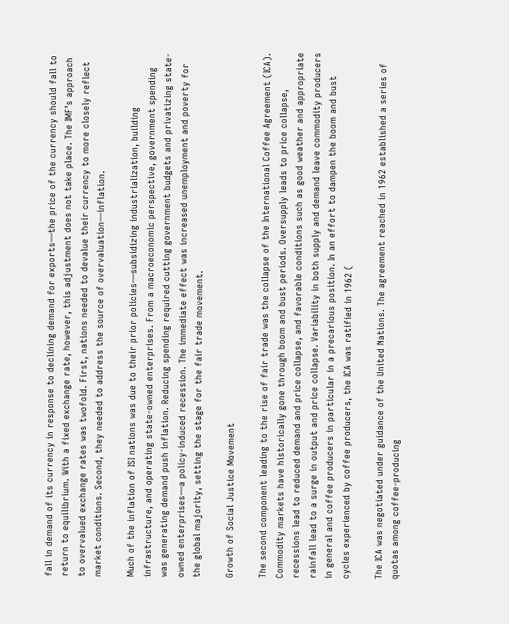fall in demand of its currency in response to declining demand for exports—the price of the currency should fall to return to equilibrium. With a fixed exchange rate, however, this adjustment does not take place. The IMF’s approach to overvalued exchange rates was twofold. First, nations needed to devalue their currency to more closely reflect market conditions. Second, they needed to address the source of overvaluation—inflation.

Much of the inflation of ISI nations was due to their prior policies—subsidizing industrialization, building infrastructure, and operating state-owned enterprises. From a macroeconomic perspective, government spending was generating demand push inflation. Reducing spending required cutting government budgets and privatizing state-owned enterprises—a policy-induced recession. The immediate effect was increased unemployment and poverty for the global majority, setting the stage for the fair trade movement.

Growth of Social Justice Movement

The second component leading to the rise of fair trade was the collapse of the International Coffee Agreement (ICA). Commodity markets have historically gone through boom and bust periods. Oversupply leads to price collapse, recessions lead to reduced demand and price collapse, and favorable conditions such as good weather and appropriate rainfall lead to a surge in output and price collapse. Variability in both supply and demand leave commodity producers in general and coffee producers in particular in a precarious position. In an effort to dampen the boom and bust cycles experienced by coffee producers, the ICA was ratified in 1962 (

The ICA was negotiated under guidance of the United Nations. The agreement reached in 1962 established a series of quotas among coffee-producing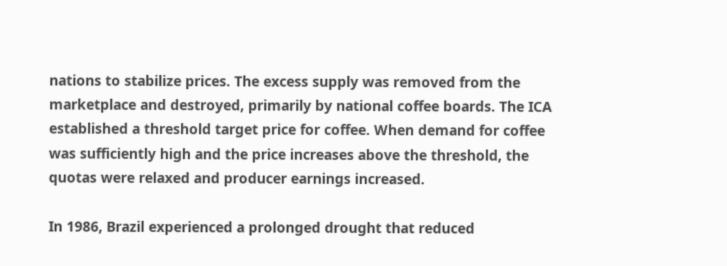nations to stabilize prices. The excess supply was removed from the marketplace and destroyed, primarily by national coffee boards. The ICA established a threshold target price for coffee. When demand for coffee was sufficiently high and the price increases above the threshold, the quotas were relaxed and producer earnings increased.

In 1986, Brazil experienced a prolonged drought that reduced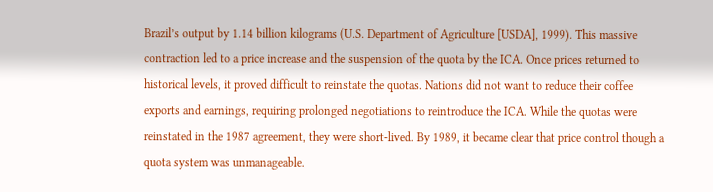Brazil’s output by 1.14 billion kilograms (U.S. Department of Agriculture [USDA], 1999). This massive contraction led to a price increase and the suspension of the quota by the ICA. Once prices returned to historical levels, it proved difficult to reinstate the quotas. Nations did not want to reduce their coffee exports and earnings, requiring prolonged negotiations to reintroduce the ICA. While the quotas were reinstated in the 1987 agreement, they were short-lived. By 1989, it became clear that price control though a quota system was unmanageable.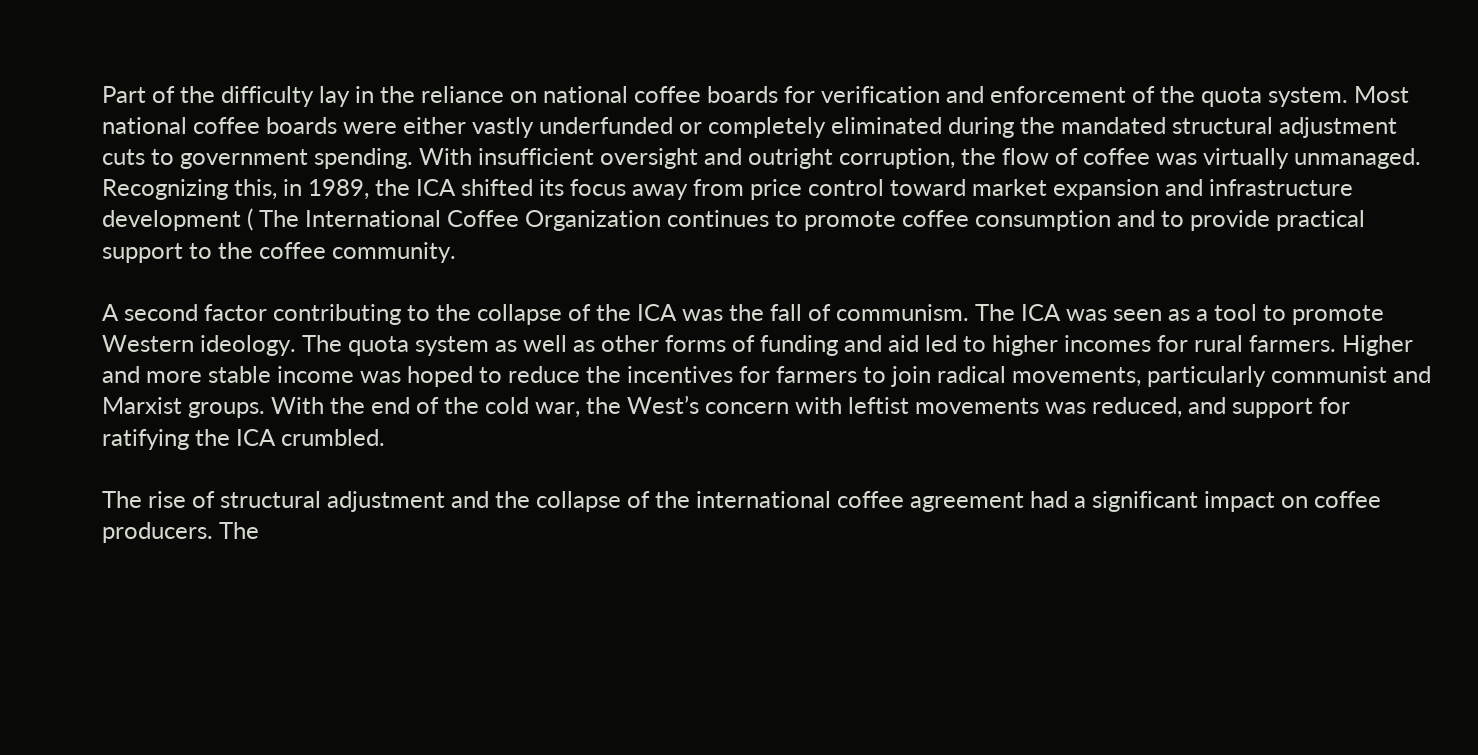Part of the difficulty lay in the reliance on national coffee boards for verification and enforcement of the quota system. Most national coffee boards were either vastly underfunded or completely eliminated during the mandated structural adjustment cuts to government spending. With insufficient oversight and outright corruption, the flow of coffee was virtually unmanaged. Recognizing this, in 1989, the ICA shifted its focus away from price control toward market expansion and infrastructure development ( The International Coffee Organization continues to promote coffee consumption and to provide practical support to the coffee community.

A second factor contributing to the collapse of the ICA was the fall of communism. The ICA was seen as a tool to promote Western ideology. The quota system as well as other forms of funding and aid led to higher incomes for rural farmers. Higher and more stable income was hoped to reduce the incentives for farmers to join radical movements, particularly communist and Marxist groups. With the end of the cold war, the West’s concern with leftist movements was reduced, and support for ratifying the ICA crumbled.

The rise of structural adjustment and the collapse of the international coffee agreement had a significant impact on coffee producers. The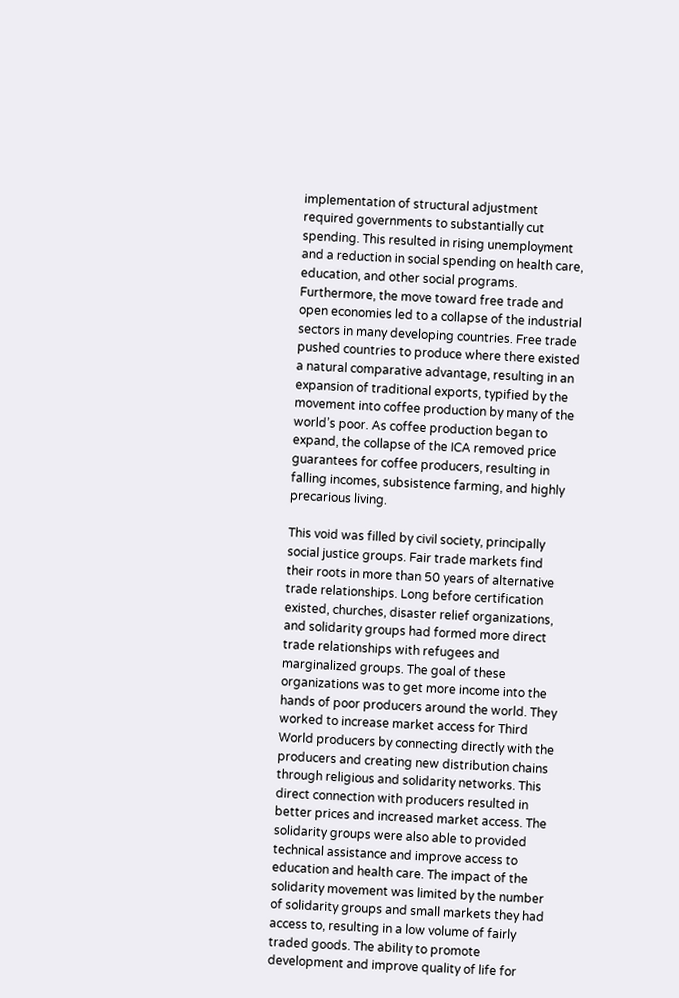implementation of structural adjustment required governments to substantially cut spending. This resulted in rising unemployment and a reduction in social spending on health care, education, and other social programs. Furthermore, the move toward free trade and open economies led to a collapse of the industrial sectors in many developing countries. Free trade pushed countries to produce where there existed a natural comparative advantage, resulting in an expansion of traditional exports, typified by the movement into coffee production by many of the world’s poor. As coffee production began to expand, the collapse of the ICA removed price guarantees for coffee producers, resulting in falling incomes, subsistence farming, and highly precarious living.

This void was filled by civil society, principally social justice groups. Fair trade markets find their roots in more than 50 years of alternative trade relationships. Long before certification existed, churches, disaster relief organizations, and solidarity groups had formed more direct trade relationships with refugees and marginalized groups. The goal of these organizations was to get more income into the hands of poor producers around the world. They worked to increase market access for Third World producers by connecting directly with the producers and creating new distribution chains through religious and solidarity networks. This direct connection with producers resulted in better prices and increased market access. The solidarity groups were also able to provided technical assistance and improve access to education and health care. The impact of the solidarity movement was limited by the number of solidarity groups and small markets they had access to, resulting in a low volume of fairly traded goods. The ability to promote development and improve quality of life for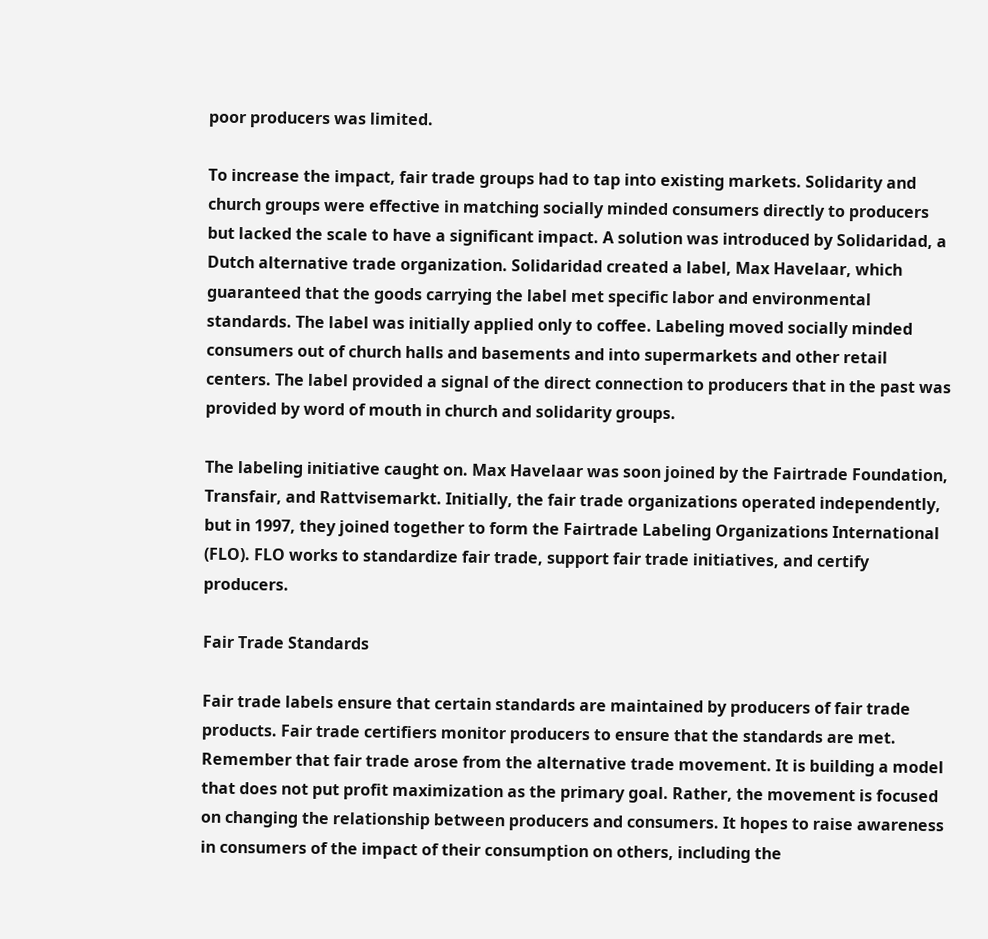poor producers was limited.

To increase the impact, fair trade groups had to tap into existing markets. Solidarity and church groups were effective in matching socially minded consumers directly to producers but lacked the scale to have a significant impact. A solution was introduced by Solidaridad, a Dutch alternative trade organization. Solidaridad created a label, Max Havelaar, which guaranteed that the goods carrying the label met specific labor and environmental standards. The label was initially applied only to coffee. Labeling moved socially minded consumers out of church halls and basements and into supermarkets and other retail centers. The label provided a signal of the direct connection to producers that in the past was provided by word of mouth in church and solidarity groups.

The labeling initiative caught on. Max Havelaar was soon joined by the Fairtrade Foundation, Transfair, and Rattvisemarkt. Initially, the fair trade organizations operated independently, but in 1997, they joined together to form the Fairtrade Labeling Organizations International (FLO). FLO works to standardize fair trade, support fair trade initiatives, and certify producers.

Fair Trade Standards

Fair trade labels ensure that certain standards are maintained by producers of fair trade products. Fair trade certifiers monitor producers to ensure that the standards are met. Remember that fair trade arose from the alternative trade movement. It is building a model that does not put profit maximization as the primary goal. Rather, the movement is focused on changing the relationship between producers and consumers. It hopes to raise awareness in consumers of the impact of their consumption on others, including the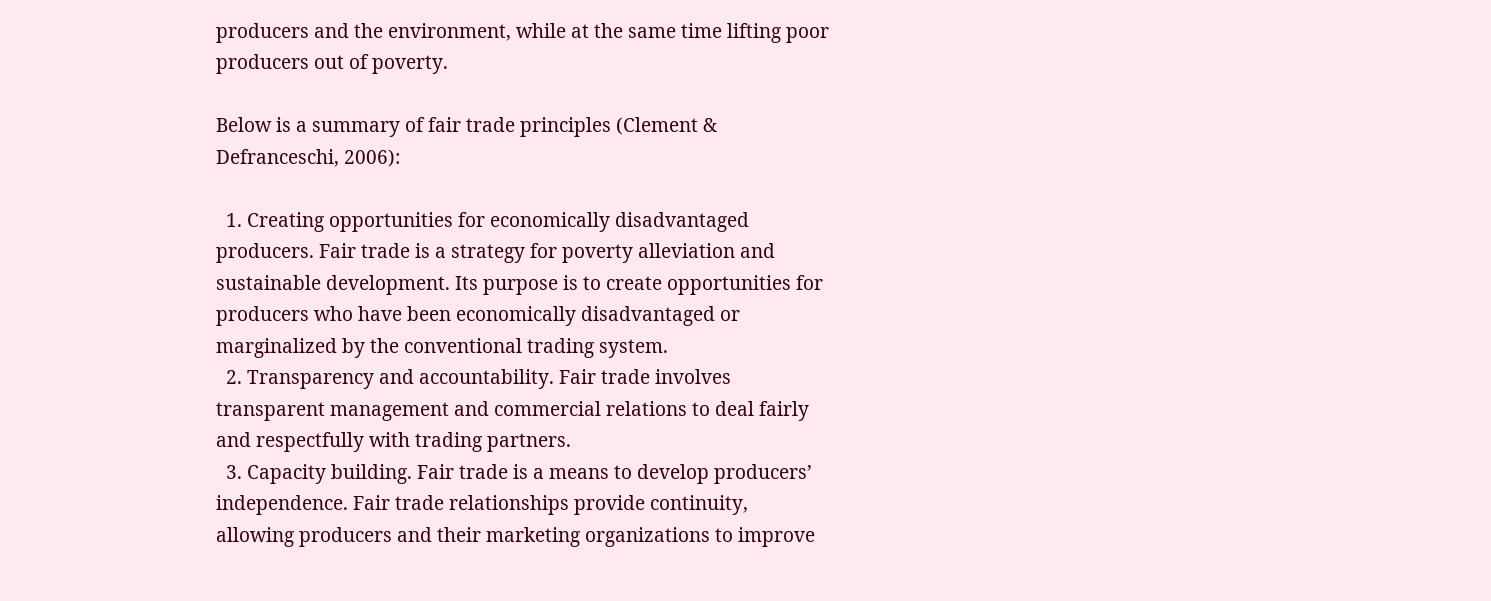producers and the environment, while at the same time lifting poor producers out of poverty.

Below is a summary of fair trade principles (Clement & Defranceschi, 2006):

  1. Creating opportunities for economically disadvantaged producers. Fair trade is a strategy for poverty alleviation and sustainable development. Its purpose is to create opportunities for producers who have been economically disadvantaged or marginalized by the conventional trading system.
  2. Transparency and accountability. Fair trade involves transparent management and commercial relations to deal fairly and respectfully with trading partners.
  3. Capacity building. Fair trade is a means to develop producers’ independence. Fair trade relationships provide continuity, allowing producers and their marketing organizations to improve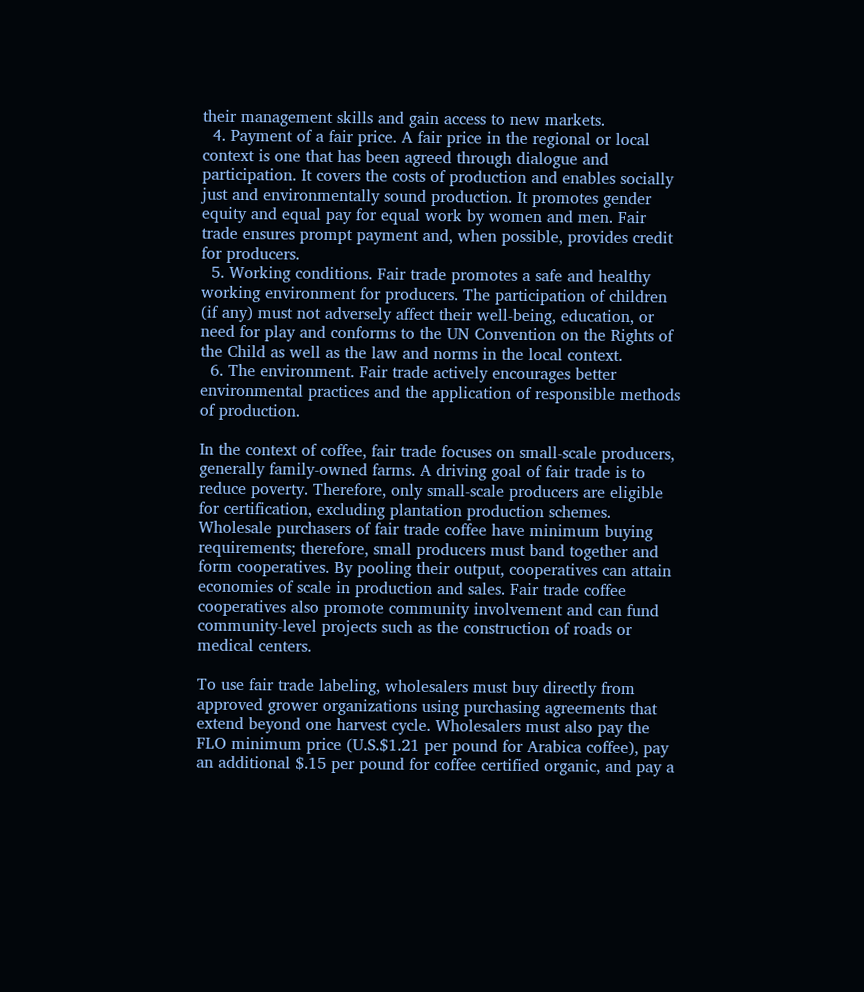their management skills and gain access to new markets.
  4. Payment of a fair price. A fair price in the regional or local context is one that has been agreed through dialogue and participation. It covers the costs of production and enables socially just and environmentally sound production. It promotes gender equity and equal pay for equal work by women and men. Fair trade ensures prompt payment and, when possible, provides credit for producers.
  5. Working conditions. Fair trade promotes a safe and healthy working environment for producers. The participation of children (if any) must not adversely affect their well-being, education, or need for play and conforms to the UN Convention on the Rights of the Child as well as the law and norms in the local context.
  6. The environment. Fair trade actively encourages better environmental practices and the application of responsible methods of production.

In the context of coffee, fair trade focuses on small-scale producers, generally family-owned farms. A driving goal of fair trade is to reduce poverty. Therefore, only small-scale producers are eligible for certification, excluding plantation production schemes. Wholesale purchasers of fair trade coffee have minimum buying requirements; therefore, small producers must band together and form cooperatives. By pooling their output, cooperatives can attain economies of scale in production and sales. Fair trade coffee cooperatives also promote community involvement and can fund community-level projects such as the construction of roads or medical centers.

To use fair trade labeling, wholesalers must buy directly from approved grower organizations using purchasing agreements that extend beyond one harvest cycle. Wholesalers must also pay the FLO minimum price (U.S.$1.21 per pound for Arabica coffee), pay an additional $.15 per pound for coffee certified organic, and pay a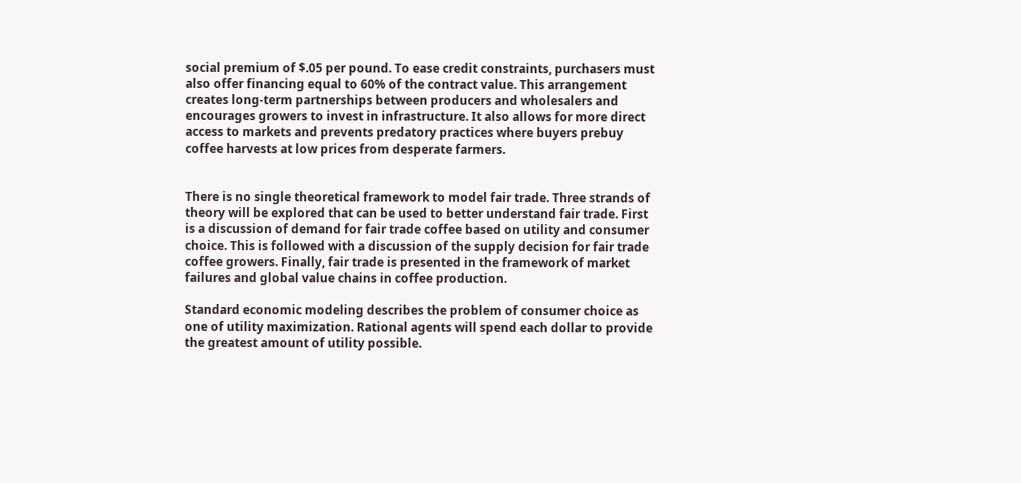social premium of $.05 per pound. To ease credit constraints, purchasers must also offer financing equal to 60% of the contract value. This arrangement creates long-term partnerships between producers and wholesalers and encourages growers to invest in infrastructure. It also allows for more direct access to markets and prevents predatory practices where buyers prebuy coffee harvests at low prices from desperate farmers.


There is no single theoretical framework to model fair trade. Three strands of theory will be explored that can be used to better understand fair trade. First is a discussion of demand for fair trade coffee based on utility and consumer choice. This is followed with a discussion of the supply decision for fair trade coffee growers. Finally, fair trade is presented in the framework of market failures and global value chains in coffee production.

Standard economic modeling describes the problem of consumer choice as one of utility maximization. Rational agents will spend each dollar to provide the greatest amount of utility possible.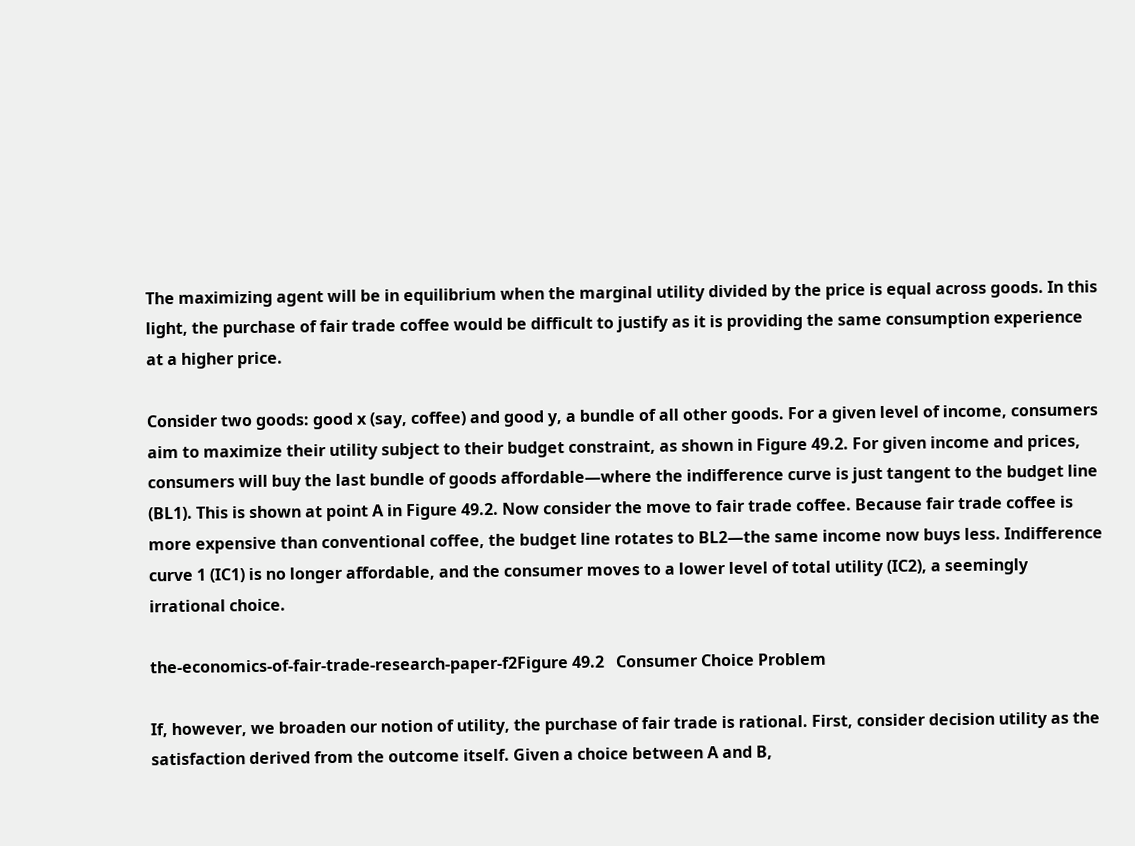The maximizing agent will be in equilibrium when the marginal utility divided by the price is equal across goods. In this light, the purchase of fair trade coffee would be difficult to justify as it is providing the same consumption experience at a higher price.

Consider two goods: good x (say, coffee) and good y, a bundle of all other goods. For a given level of income, consumers aim to maximize their utility subject to their budget constraint, as shown in Figure 49.2. For given income and prices, consumers will buy the last bundle of goods affordable—where the indifference curve is just tangent to the budget line (BL1). This is shown at point A in Figure 49.2. Now consider the move to fair trade coffee. Because fair trade coffee is more expensive than conventional coffee, the budget line rotates to BL2—the same income now buys less. Indifference curve 1 (IC1) is no longer affordable, and the consumer moves to a lower level of total utility (IC2), a seemingly irrational choice.

the-economics-of-fair-trade-research-paper-f2Figure 49.2   Consumer Choice Problem

If, however, we broaden our notion of utility, the purchase of fair trade is rational. First, consider decision utility as the satisfaction derived from the outcome itself. Given a choice between A and B,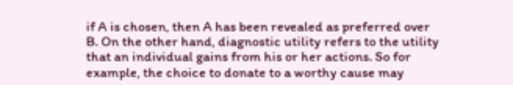if A is chosen, then A has been revealed as preferred over B. On the other hand, diagnostic utility refers to the utility that an individual gains from his or her actions. So for example, the choice to donate to a worthy cause may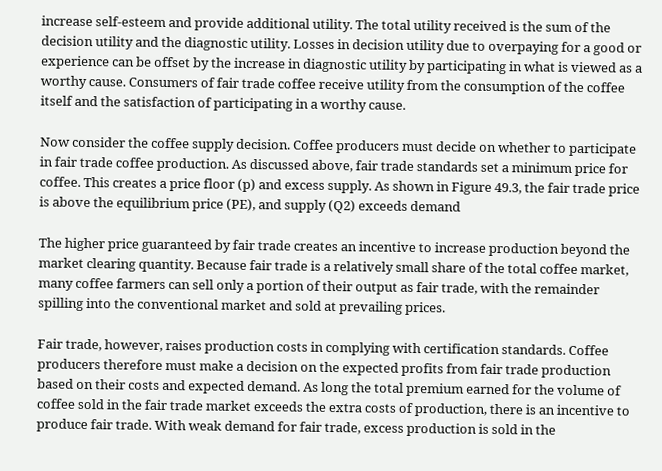increase self-esteem and provide additional utility. The total utility received is the sum of the decision utility and the diagnostic utility. Losses in decision utility due to overpaying for a good or experience can be offset by the increase in diagnostic utility by participating in what is viewed as a worthy cause. Consumers of fair trade coffee receive utility from the consumption of the coffee itself and the satisfaction of participating in a worthy cause.

Now consider the coffee supply decision. Coffee producers must decide on whether to participate in fair trade coffee production. As discussed above, fair trade standards set a minimum price for coffee. This creates a price floor (p) and excess supply. As shown in Figure 49.3, the fair trade price is above the equilibrium price (PE), and supply (Q2) exceeds demand

The higher price guaranteed by fair trade creates an incentive to increase production beyond the market clearing quantity. Because fair trade is a relatively small share of the total coffee market, many coffee farmers can sell only a portion of their output as fair trade, with the remainder spilling into the conventional market and sold at prevailing prices.

Fair trade, however, raises production costs in complying with certification standards. Coffee producers therefore must make a decision on the expected profits from fair trade production based on their costs and expected demand. As long the total premium earned for the volume of coffee sold in the fair trade market exceeds the extra costs of production, there is an incentive to produce fair trade. With weak demand for fair trade, excess production is sold in the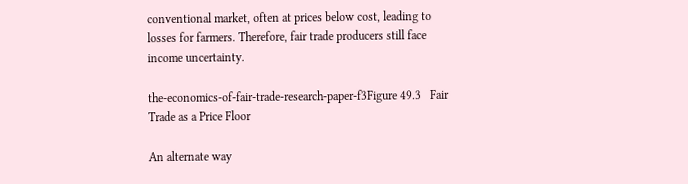conventional market, often at prices below cost, leading to losses for farmers. Therefore, fair trade producers still face income uncertainty.

the-economics-of-fair-trade-research-paper-f3Figure 49.3   Fair Trade as a Price Floor

An alternate way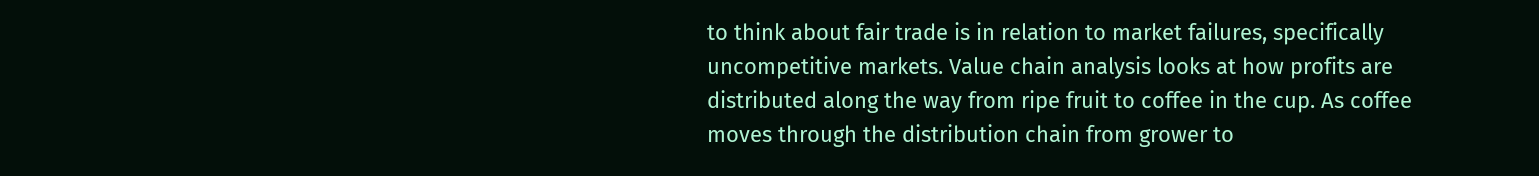to think about fair trade is in relation to market failures, specifically uncompetitive markets. Value chain analysis looks at how profits are distributed along the way from ripe fruit to coffee in the cup. As coffee moves through the distribution chain from grower to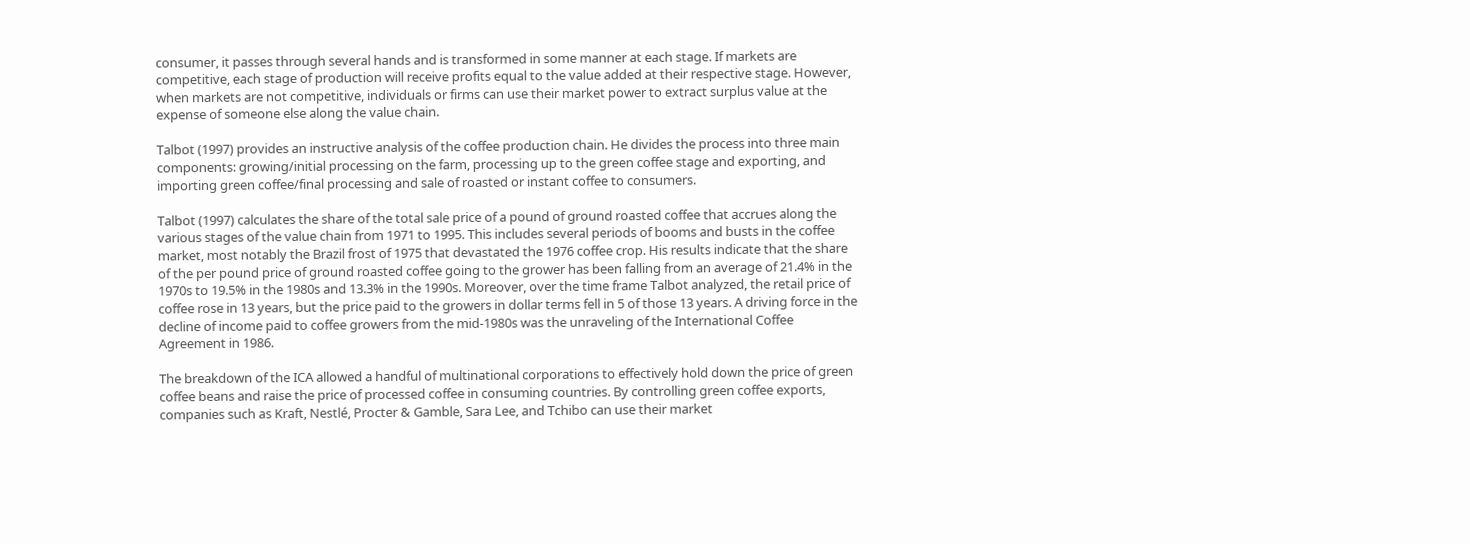consumer, it passes through several hands and is transformed in some manner at each stage. If markets are competitive, each stage of production will receive profits equal to the value added at their respective stage. However, when markets are not competitive, individuals or firms can use their market power to extract surplus value at the expense of someone else along the value chain.

Talbot (1997) provides an instructive analysis of the coffee production chain. He divides the process into three main components: growing/initial processing on the farm, processing up to the green coffee stage and exporting, and importing green coffee/final processing and sale of roasted or instant coffee to consumers.

Talbot (1997) calculates the share of the total sale price of a pound of ground roasted coffee that accrues along the various stages of the value chain from 1971 to 1995. This includes several periods of booms and busts in the coffee market, most notably the Brazil frost of 1975 that devastated the 1976 coffee crop. His results indicate that the share of the per pound price of ground roasted coffee going to the grower has been falling from an average of 21.4% in the 1970s to 19.5% in the 1980s and 13.3% in the 1990s. Moreover, over the time frame Talbot analyzed, the retail price of coffee rose in 13 years, but the price paid to the growers in dollar terms fell in 5 of those 13 years. A driving force in the decline of income paid to coffee growers from the mid-1980s was the unraveling of the International Coffee Agreement in 1986.

The breakdown of the ICA allowed a handful of multinational corporations to effectively hold down the price of green coffee beans and raise the price of processed coffee in consuming countries. By controlling green coffee exports, companies such as Kraft, Nestlé, Procter & Gamble, Sara Lee, and Tchibo can use their market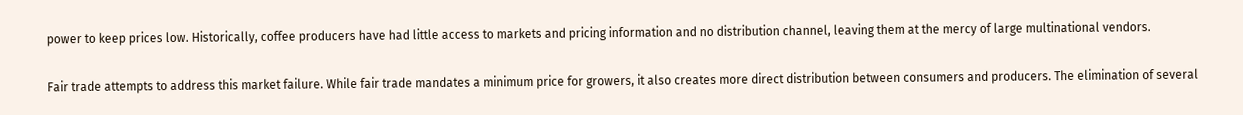power to keep prices low. Historically, coffee producers have had little access to markets and pricing information and no distribution channel, leaving them at the mercy of large multinational vendors.

Fair trade attempts to address this market failure. While fair trade mandates a minimum price for growers, it also creates more direct distribution between consumers and producers. The elimination of several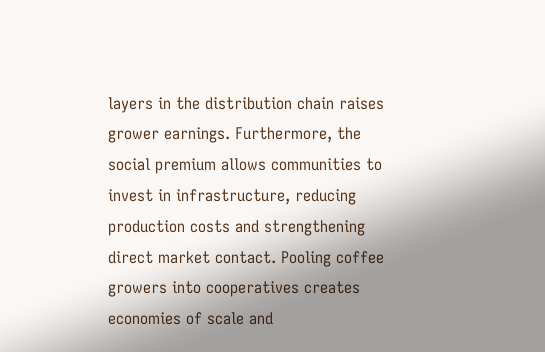layers in the distribution chain raises grower earnings. Furthermore, the social premium allows communities to invest in infrastructure, reducing production costs and strengthening direct market contact. Pooling coffee growers into cooperatives creates economies of scale and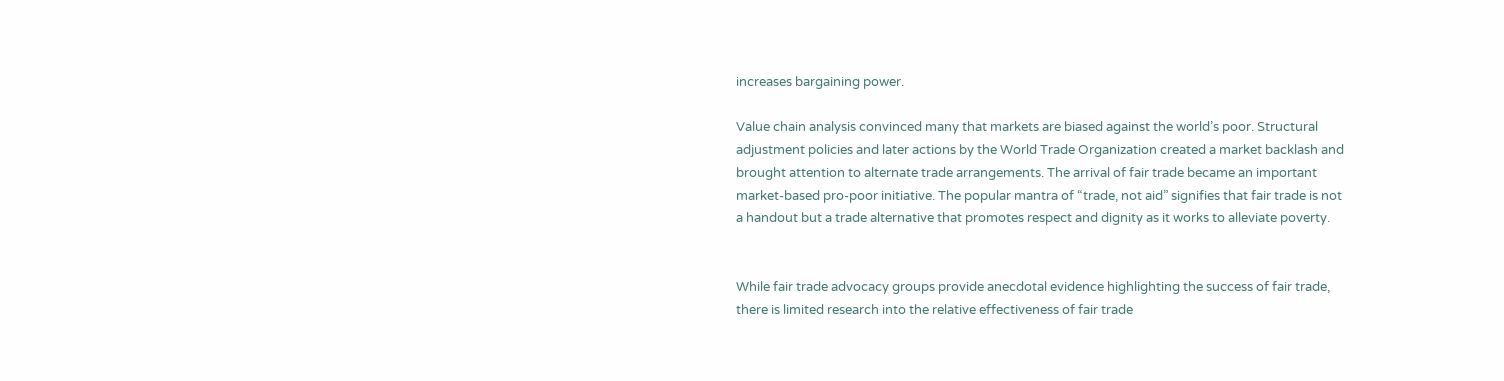increases bargaining power.

Value chain analysis convinced many that markets are biased against the world’s poor. Structural adjustment policies and later actions by the World Trade Organization created a market backlash and brought attention to alternate trade arrangements. The arrival of fair trade became an important market-based pro-poor initiative. The popular mantra of “trade, not aid” signifies that fair trade is not a handout but a trade alternative that promotes respect and dignity as it works to alleviate poverty.


While fair trade advocacy groups provide anecdotal evidence highlighting the success of fair trade, there is limited research into the relative effectiveness of fair trade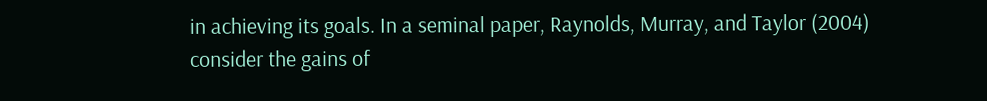in achieving its goals. In a seminal paper, Raynolds, Murray, and Taylor (2004) consider the gains of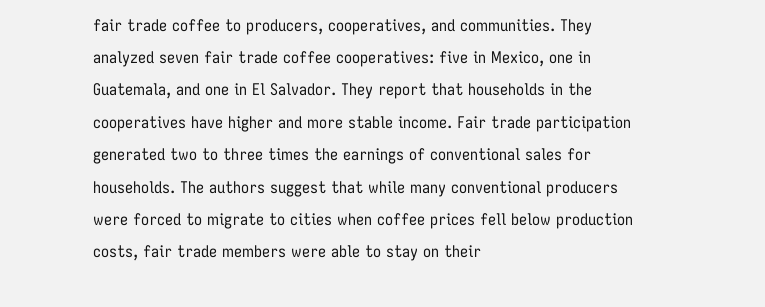fair trade coffee to producers, cooperatives, and communities. They analyzed seven fair trade coffee cooperatives: five in Mexico, one in Guatemala, and one in El Salvador. They report that households in the cooperatives have higher and more stable income. Fair trade participation generated two to three times the earnings of conventional sales for households. The authors suggest that while many conventional producers were forced to migrate to cities when coffee prices fell below production costs, fair trade members were able to stay on their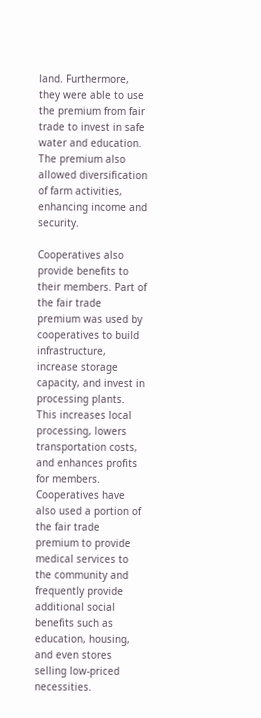land. Furthermore, they were able to use the premium from fair trade to invest in safe water and education. The premium also allowed diversification of farm activities, enhancing income and security.

Cooperatives also provide benefits to their members. Part of the fair trade premium was used by cooperatives to build infrastructure, increase storage capacity, and invest in processing plants. This increases local processing, lowers transportation costs, and enhances profits for members. Cooperatives have also used a portion of the fair trade premium to provide medical services to the community and frequently provide additional social benefits such as education, housing, and even stores selling low-priced necessities.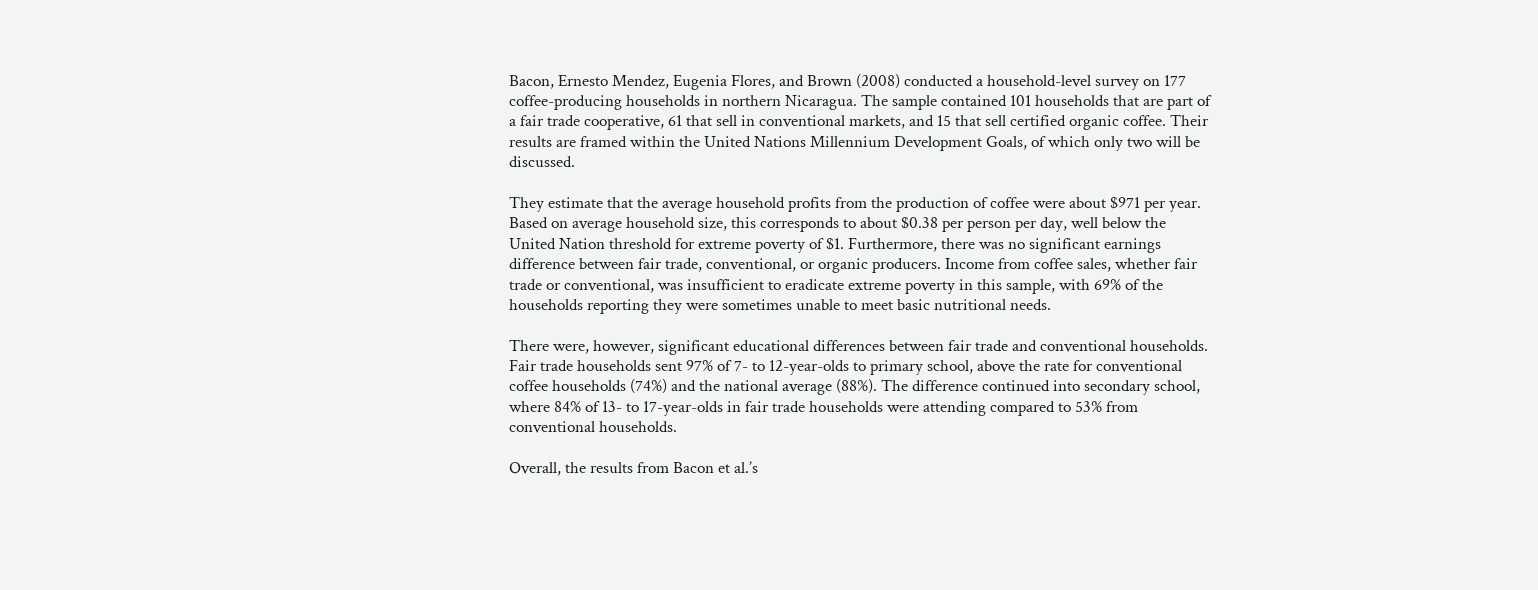Bacon, Ernesto Mendez, Eugenia Flores, and Brown (2008) conducted a household-level survey on 177 coffee-producing households in northern Nicaragua. The sample contained 101 households that are part of a fair trade cooperative, 61 that sell in conventional markets, and 15 that sell certified organic coffee. Their results are framed within the United Nations Millennium Development Goals, of which only two will be discussed.

They estimate that the average household profits from the production of coffee were about $971 per year. Based on average household size, this corresponds to about $0.38 per person per day, well below the United Nation threshold for extreme poverty of $1. Furthermore, there was no significant earnings difference between fair trade, conventional, or organic producers. Income from coffee sales, whether fair trade or conventional, was insufficient to eradicate extreme poverty in this sample, with 69% of the households reporting they were sometimes unable to meet basic nutritional needs.

There were, however, significant educational differences between fair trade and conventional households. Fair trade households sent 97% of 7- to 12-year-olds to primary school, above the rate for conventional coffee households (74%) and the national average (88%). The difference continued into secondary school, where 84% of 13- to 17-year-olds in fair trade households were attending compared to 53% from conventional households.

Overall, the results from Bacon et al.’s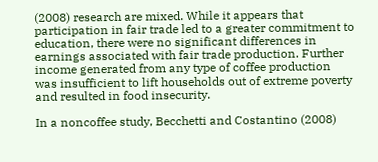(2008) research are mixed. While it appears that participation in fair trade led to a greater commitment to education, there were no significant differences in earnings associated with fair trade production. Further income generated from any type of coffee production was insufficient to lift households out of extreme poverty and resulted in food insecurity.

In a noncoffee study, Becchetti and Costantino (2008)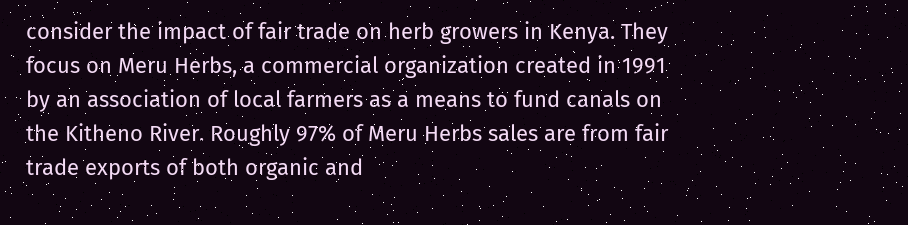consider the impact of fair trade on herb growers in Kenya. They focus on Meru Herbs, a commercial organization created in 1991 by an association of local farmers as a means to fund canals on the Kitheno River. Roughly 97% of Meru Herbs sales are from fair trade exports of both organic and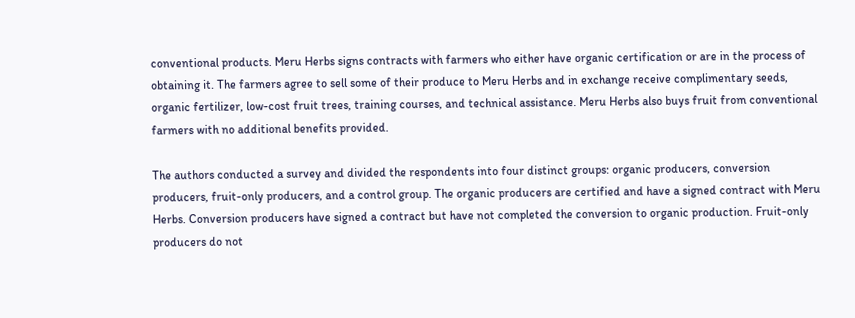conventional products. Meru Herbs signs contracts with farmers who either have organic certification or are in the process of obtaining it. The farmers agree to sell some of their produce to Meru Herbs and in exchange receive complimentary seeds, organic fertilizer, low-cost fruit trees, training courses, and technical assistance. Meru Herbs also buys fruit from conventional farmers with no additional benefits provided.

The authors conducted a survey and divided the respondents into four distinct groups: organic producers, conversion producers, fruit-only producers, and a control group. The organic producers are certified and have a signed contract with Meru Herbs. Conversion producers have signed a contract but have not completed the conversion to organic production. Fruit-only producers do not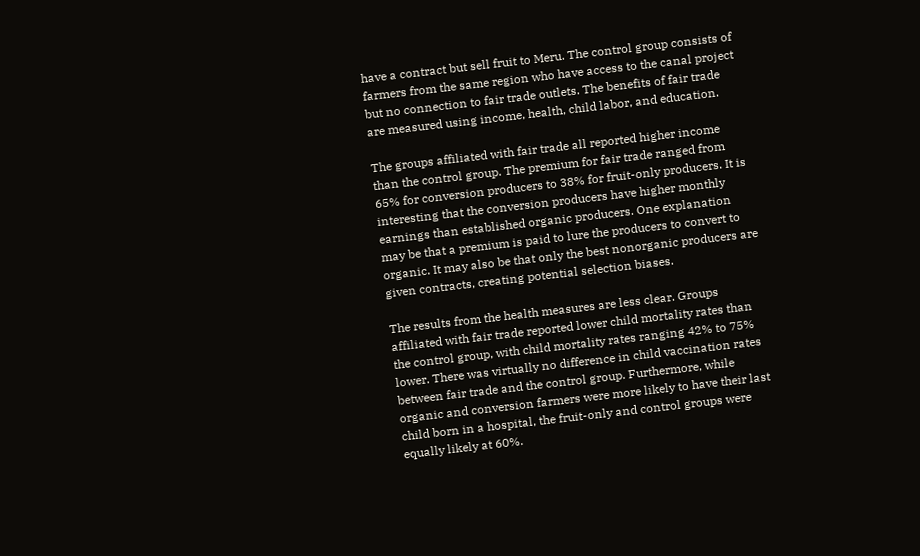have a contract but sell fruit to Meru. The control group consists of farmers from the same region who have access to the canal project but no connection to fair trade outlets. The benefits of fair trade are measured using income, health, child labor, and education.

The groups affiliated with fair trade all reported higher income than the control group. The premium for fair trade ranged from 65% for conversion producers to 38% for fruit-only producers. It is interesting that the conversion producers have higher monthly earnings than established organic producers. One explanation may be that a premium is paid to lure the producers to convert to organic. It may also be that only the best nonorganic producers are given contracts, creating potential selection biases.

The results from the health measures are less clear. Groups affiliated with fair trade reported lower child mortality rates than the control group, with child mortality rates ranging 42% to 75% lower. There was virtually no difference in child vaccination rates between fair trade and the control group. Furthermore, while organic and conversion farmers were more likely to have their last child born in a hospital, the fruit-only and control groups were equally likely at 60%.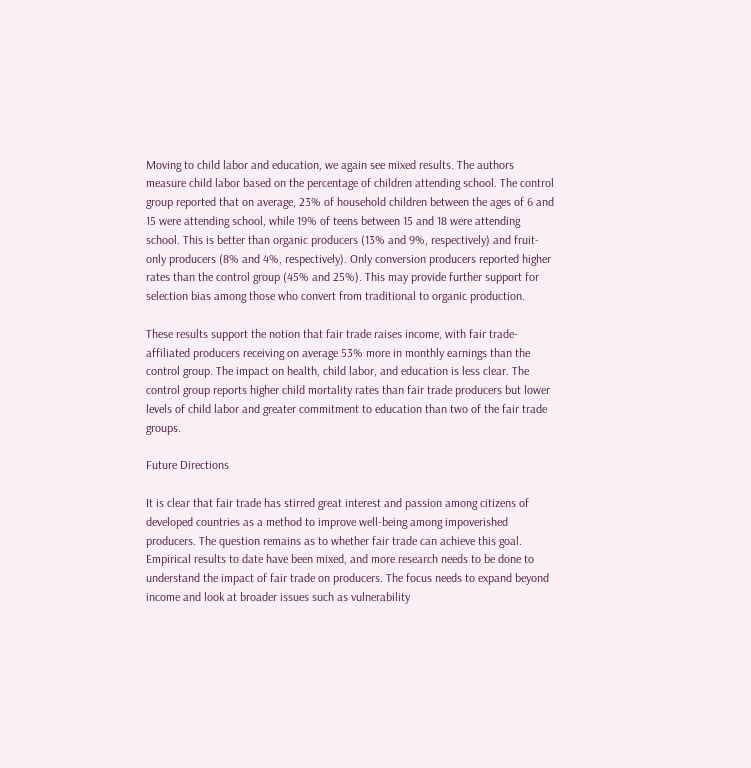Moving to child labor and education, we again see mixed results. The authors measure child labor based on the percentage of children attending school. The control group reported that on average, 23% of household children between the ages of 6 and 15 were attending school, while 19% of teens between 15 and 18 were attending school. This is better than organic producers (13% and 9%, respectively) and fruit-only producers (8% and 4%, respectively). Only conversion producers reported higher rates than the control group (45% and 25%). This may provide further support for selection bias among those who convert from traditional to organic production.

These results support the notion that fair trade raises income, with fair trade-affiliated producers receiving on average 53% more in monthly earnings than the control group. The impact on health, child labor, and education is less clear. The control group reports higher child mortality rates than fair trade producers but lower levels of child labor and greater commitment to education than two of the fair trade groups.

Future Directions

It is clear that fair trade has stirred great interest and passion among citizens of developed countries as a method to improve well-being among impoverished producers. The question remains as to whether fair trade can achieve this goal. Empirical results to date have been mixed, and more research needs to be done to understand the impact of fair trade on producers. The focus needs to expand beyond income and look at broader issues such as vulnerability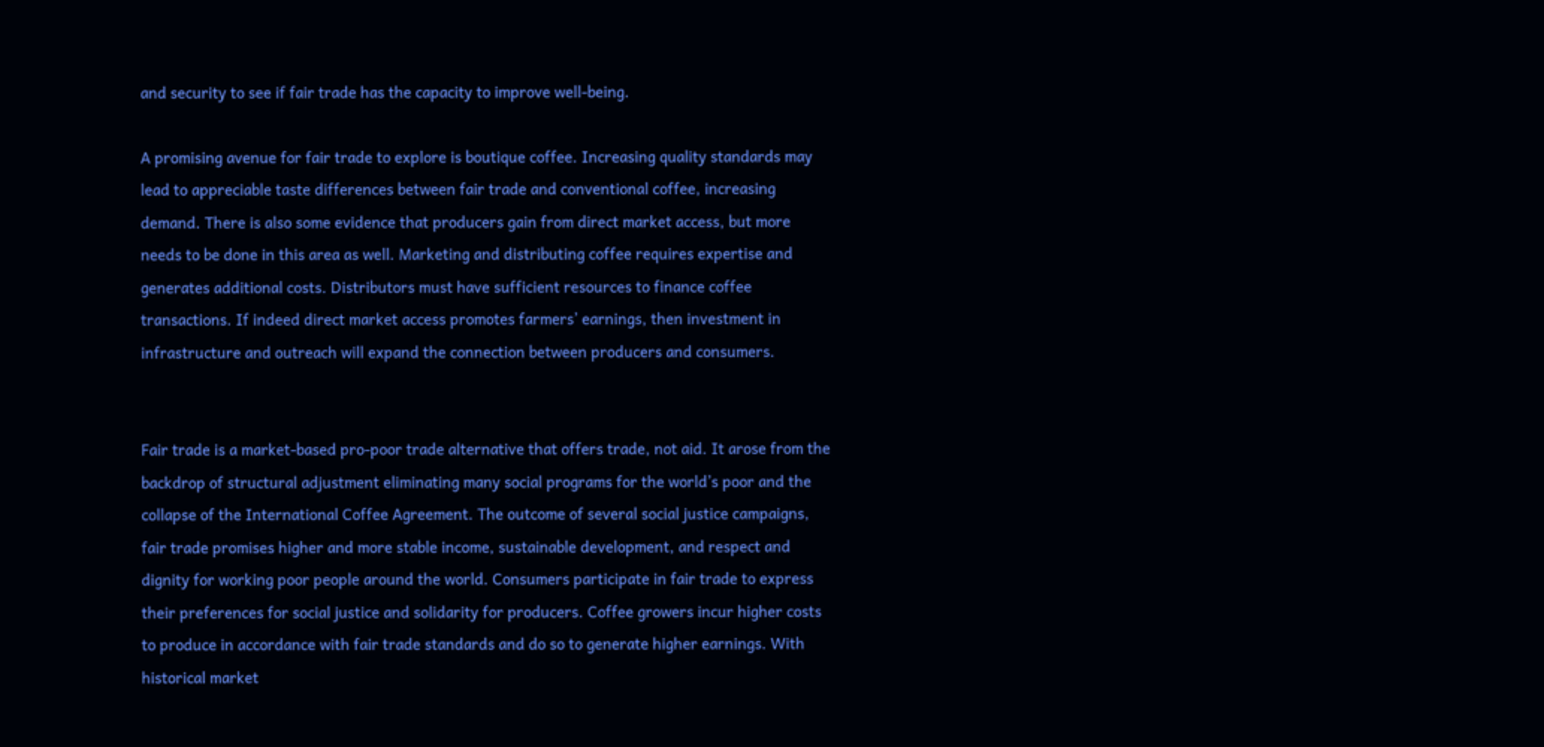and security to see if fair trade has the capacity to improve well-being.

A promising avenue for fair trade to explore is boutique coffee. Increasing quality standards may lead to appreciable taste differences between fair trade and conventional coffee, increasing demand. There is also some evidence that producers gain from direct market access, but more needs to be done in this area as well. Marketing and distributing coffee requires expertise and generates additional costs. Distributors must have sufficient resources to finance coffee transactions. If indeed direct market access promotes farmers’ earnings, then investment in infrastructure and outreach will expand the connection between producers and consumers.


Fair trade is a market-based pro-poor trade alternative that offers trade, not aid. It arose from the backdrop of structural adjustment eliminating many social programs for the world’s poor and the collapse of the International Coffee Agreement. The outcome of several social justice campaigns, fair trade promises higher and more stable income, sustainable development, and respect and dignity for working poor people around the world. Consumers participate in fair trade to express their preferences for social justice and solidarity for producers. Coffee growers incur higher costs to produce in accordance with fair trade standards and do so to generate higher earnings. With historical market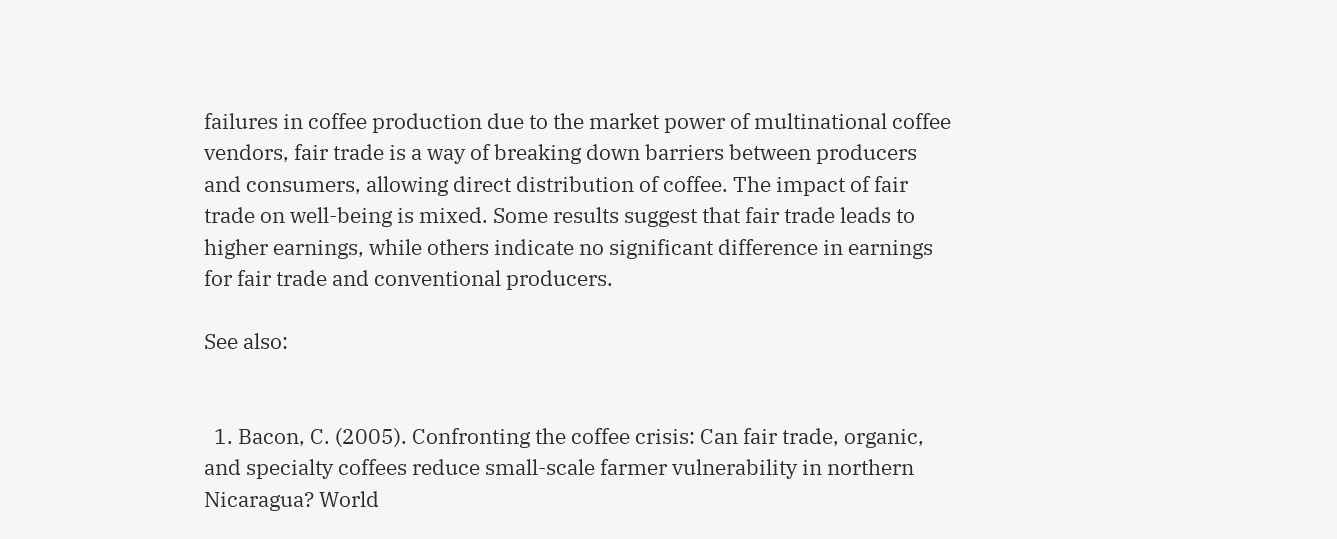failures in coffee production due to the market power of multinational coffee vendors, fair trade is a way of breaking down barriers between producers and consumers, allowing direct distribution of coffee. The impact of fair trade on well-being is mixed. Some results suggest that fair trade leads to higher earnings, while others indicate no significant difference in earnings for fair trade and conventional producers.

See also:


  1. Bacon, C. (2005). Confronting the coffee crisis: Can fair trade, organic, and specialty coffees reduce small-scale farmer vulnerability in northern Nicaragua? World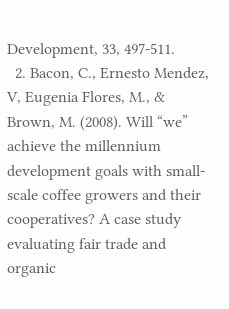Development, 33, 497-511.
  2. Bacon, C., Ernesto Mendez, V, Eugenia Flores, M., & Brown, M. (2008). Will “we” achieve the millennium development goals with small-scale coffee growers and their cooperatives? A case study evaluating fair trade and organic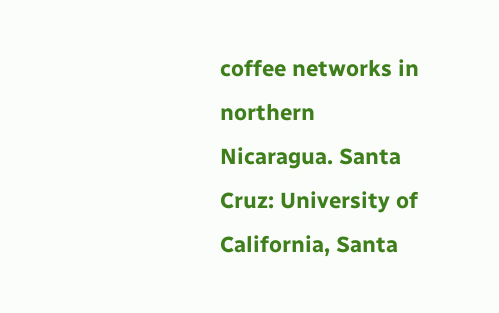coffee networks in northern Nicaragua. Santa Cruz: University of California, Santa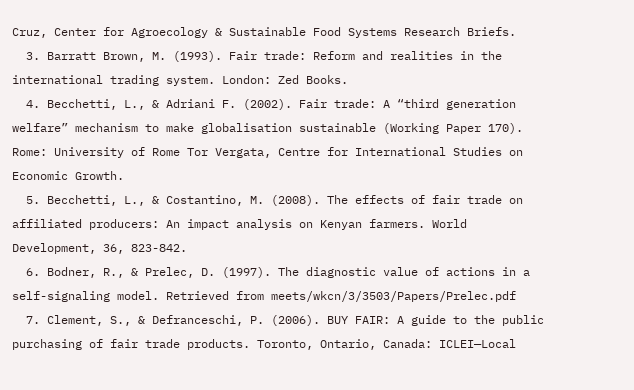Cruz, Center for Agroecology & Sustainable Food Systems Research Briefs.
  3. Barratt Brown, M. (1993). Fair trade: Reform and realities in the international trading system. London: Zed Books.
  4. Becchetti, L., & Adriani F. (2002). Fair trade: A “third generation welfare” mechanism to make globalisation sustainable (Working Paper 170). Rome: University of Rome Tor Vergata, Centre for International Studies on Economic Growth.
  5. Becchetti, L., & Costantino, M. (2008). The effects of fair trade on affiliated producers: An impact analysis on Kenyan farmers. World Development, 36, 823-842.
  6. Bodner, R., & Prelec, D. (1997). The diagnostic value of actions in a self-signaling model. Retrieved from meets/wkcn/3/3503/Papers/Prelec.pdf
  7. Clement, S., & Defranceschi, P. (2006). BUY FAIR: A guide to the public purchasing of fair trade products. Toronto, Ontario, Canada: ICLEI—Local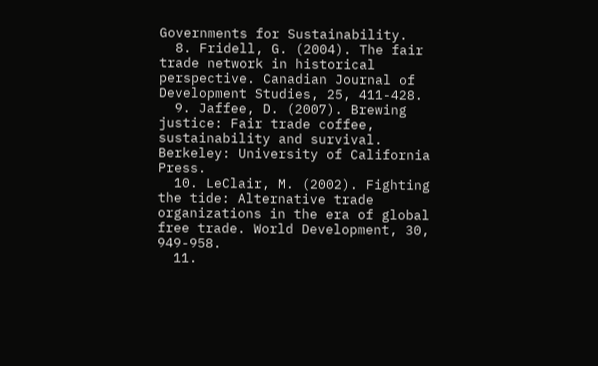Governments for Sustainability.
  8. Fridell, G. (2004). The fair trade network in historical perspective. Canadian Journal of Development Studies, 25, 411-428.
  9. Jaffee, D. (2007). Brewing justice: Fair trade coffee, sustainability and survival. Berkeley: University of California Press.
  10. LeClair, M. (2002). Fighting the tide: Alternative trade organizations in the era of global free trade. World Development, 30, 949-958.
  11.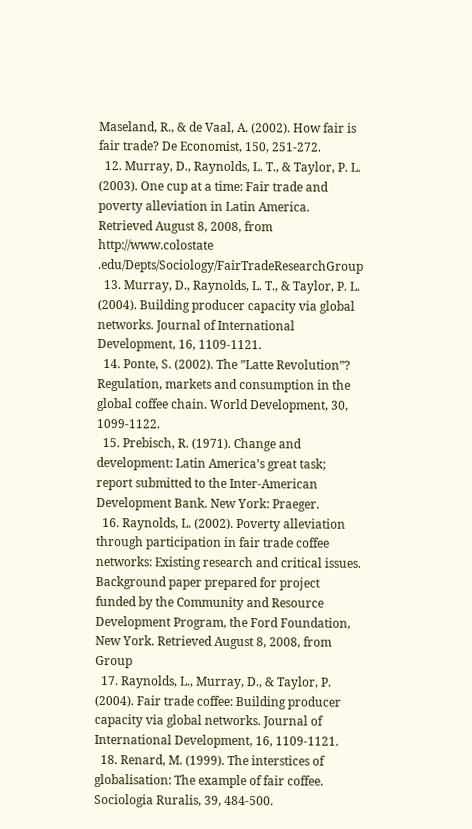Maseland, R., & de Vaal, A. (2002). How fair is fair trade? De Economist, 150, 251-272.
  12. Murray, D., Raynolds, L. T., & Taylor, P. L. (2003). One cup at a time: Fair trade and poverty alleviation in Latin America. Retrieved August 8, 2008, from http://www.colostate .edu/Depts/Sociology/FairTradeResearchGroup
  13. Murray, D., Raynolds, L. T., & Taylor, P. L. (2004). Building producer capacity via global networks. Journal of International Development, 16, 1109-1121.
  14. Ponte, S. (2002). The ”Latte Revolution”? Regulation, markets and consumption in the global coffee chain. World Development, 30, 1099-1122.
  15. Prebisch, R. (1971). Change and development: Latin America’s great task; report submitted to the Inter-American Development Bank. New York: Praeger.
  16. Raynolds, L. (2002). Poverty alleviation through participation in fair trade coffee networks: Existing research and critical issues. Background paper prepared for project funded by the Community and Resource Development Program, the Ford Foundation, New York. Retrieved August 8, 2008, from Group
  17. Raynolds, L., Murray, D., & Taylor, P. (2004). Fair trade coffee: Building producer capacity via global networks. Journal of International Development, 16, 1109-1121.
  18. Renard, M. (1999). The interstices of globalisation: The example of fair coffee. Sociologia Ruralis, 39, 484-500.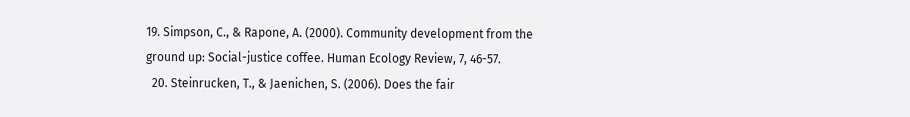19. Simpson, C., & Rapone, A. (2000). Community development from the ground up: Social-justice coffee. Human Ecology Review, 7, 46-57.
  20. Steinrucken, T., & Jaenichen, S. (2006). Does the fair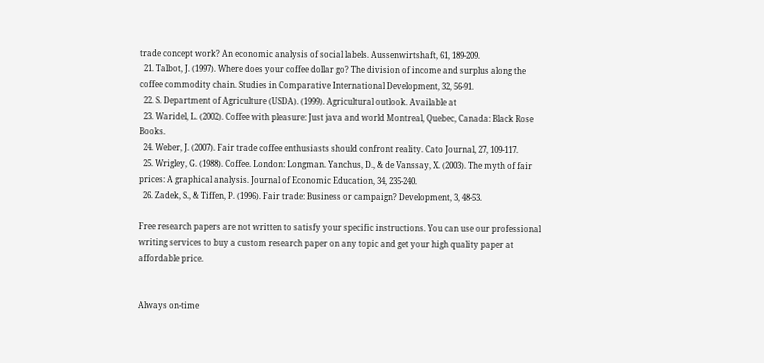trade concept work? An economic analysis of social labels. Aussenwirtshaft, 61, 189-209.
  21. Talbot, J. (1997). Where does your coffee dollar go? The division of income and surplus along the coffee commodity chain. Studies in Comparative International Development, 32, 56-91.
  22. S. Department of Agriculture (USDA). (1999). Agricultural outlook. Available at
  23. Waridel, L. (2002). Coffee with pleasure: Just java and world Montreal, Quebec, Canada: Black Rose Books.
  24. Weber, J. (2007). Fair trade coffee enthusiasts should confront reality. Cato Journal, 27, 109-117.
  25. Wrigley, G. (1988). Coffee. London: Longman. Yanchus, D., & de Vanssay, X. (2003). The myth of fair prices: A graphical analysis. Journal of Economic Education, 34, 235-240.
  26. Zadek, S., & Tiffen, P. (1996). Fair trade: Business or campaign? Development, 3, 48-53.

Free research papers are not written to satisfy your specific instructions. You can use our professional writing services to buy a custom research paper on any topic and get your high quality paper at affordable price.


Always on-time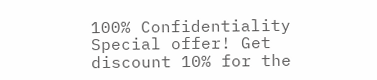100% Confidentiality
Special offer! Get discount 10% for the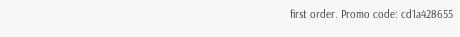first order. Promo code: cd1a428655